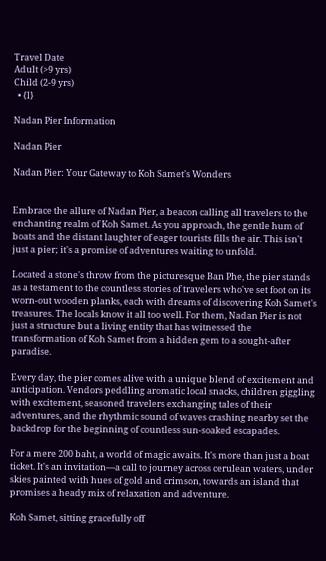Travel Date
Adult (>9 yrs)
Child (2-9 yrs)
  • {l}

Nadan Pier Information

Nadan Pier

Nadan Pier: Your Gateway to Koh Samet's Wonders


Embrace the allure of Nadan Pier, a beacon calling all travelers to the enchanting realm of Koh Samet. As you approach, the gentle hum of boats and the distant laughter of eager tourists fills the air. This isn't just a pier; it's a promise of adventures waiting to unfold.

Located a stone's throw from the picturesque Ban Phe, the pier stands as a testament to the countless stories of travelers who've set foot on its worn-out wooden planks, each with dreams of discovering Koh Samet's treasures. The locals know it all too well. For them, Nadan Pier is not just a structure but a living entity that has witnessed the transformation of Koh Samet from a hidden gem to a sought-after paradise.

Every day, the pier comes alive with a unique blend of excitement and anticipation. Vendors peddling aromatic local snacks, children giggling with excitement, seasoned travelers exchanging tales of their adventures, and the rhythmic sound of waves crashing nearby set the backdrop for the beginning of countless sun-soaked escapades.

For a mere 200 baht, a world of magic awaits. It's more than just a boat ticket. It's an invitation—a call to journey across cerulean waters, under skies painted with hues of gold and crimson, towards an island that promises a heady mix of relaxation and adventure.

Koh Samet, sitting gracefully off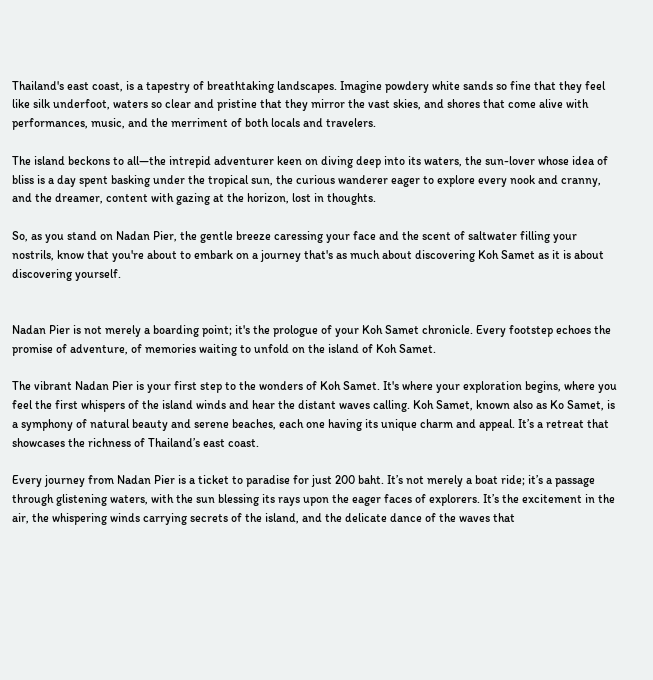Thailand's east coast, is a tapestry of breathtaking landscapes. Imagine powdery white sands so fine that they feel like silk underfoot, waters so clear and pristine that they mirror the vast skies, and shores that come alive with performances, music, and the merriment of both locals and travelers.

The island beckons to all—the intrepid adventurer keen on diving deep into its waters, the sun-lover whose idea of bliss is a day spent basking under the tropical sun, the curious wanderer eager to explore every nook and cranny, and the dreamer, content with gazing at the horizon, lost in thoughts.

So, as you stand on Nadan Pier, the gentle breeze caressing your face and the scent of saltwater filling your nostrils, know that you're about to embark on a journey that's as much about discovering Koh Samet as it is about discovering yourself.


Nadan Pier is not merely a boarding point; it's the prologue of your Koh Samet chronicle. Every footstep echoes the promise of adventure, of memories waiting to unfold on the island of Koh Samet.

The vibrant Nadan Pier is your first step to the wonders of Koh Samet. It's where your exploration begins, where you feel the first whispers of the island winds and hear the distant waves calling. Koh Samet, known also as Ko Samet, is a symphony of natural beauty and serene beaches, each one having its unique charm and appeal. It’s a retreat that showcases the richness of Thailand’s east coast.

Every journey from Nadan Pier is a ticket to paradise for just 200 baht. It’s not merely a boat ride; it’s a passage through glistening waters, with the sun blessing its rays upon the eager faces of explorers. It’s the excitement in the air, the whispering winds carrying secrets of the island, and the delicate dance of the waves that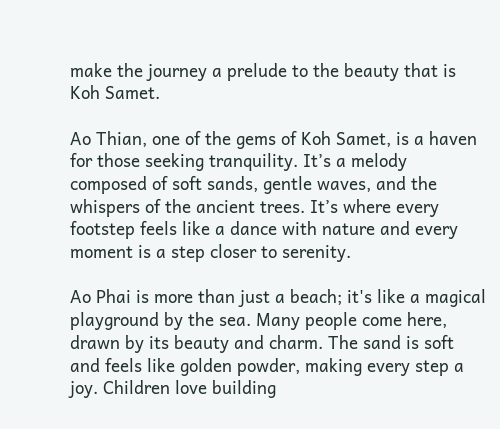make the journey a prelude to the beauty that is Koh Samet.

Ao Thian, one of the gems of Koh Samet, is a haven for those seeking tranquility. It’s a melody composed of soft sands, gentle waves, and the whispers of the ancient trees. It’s where every footstep feels like a dance with nature and every moment is a step closer to serenity.

Ao Phai is more than just a beach; it's like a magical playground by the sea. Many people come here, drawn by its beauty and charm. The sand is soft and feels like golden powder, making every step a joy. Children love building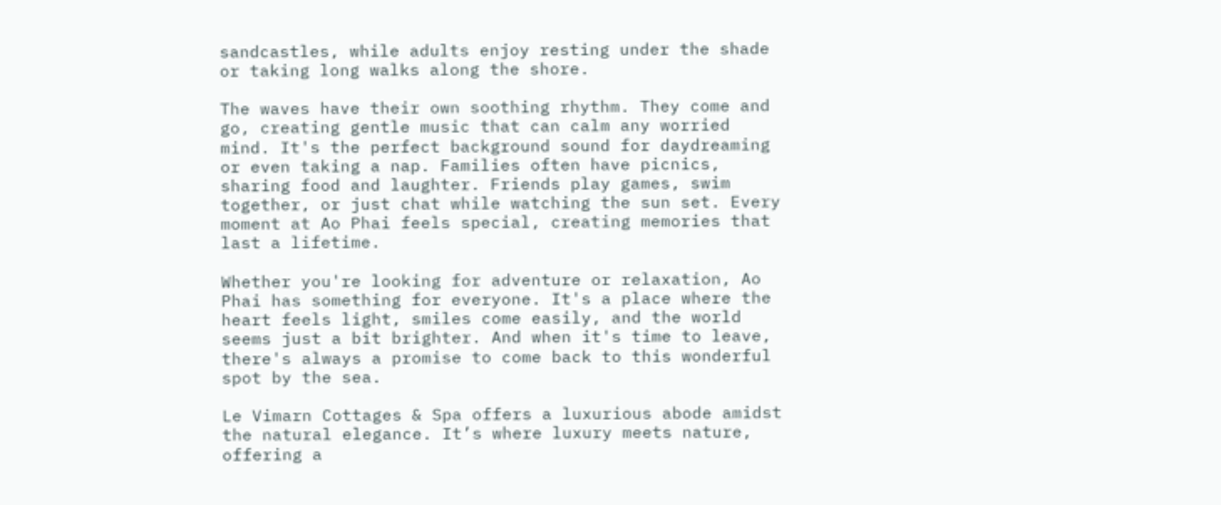sandcastles, while adults enjoy resting under the shade or taking long walks along the shore.

The waves have their own soothing rhythm. They come and go, creating gentle music that can calm any worried mind. It's the perfect background sound for daydreaming or even taking a nap. Families often have picnics, sharing food and laughter. Friends play games, swim together, or just chat while watching the sun set. Every moment at Ao Phai feels special, creating memories that last a lifetime.

Whether you're looking for adventure or relaxation, Ao Phai has something for everyone. It's a place where the heart feels light, smiles come easily, and the world seems just a bit brighter. And when it's time to leave, there's always a promise to come back to this wonderful spot by the sea.

Le Vimarn Cottages & Spa offers a luxurious abode amidst the natural elegance. It’s where luxury meets nature, offering a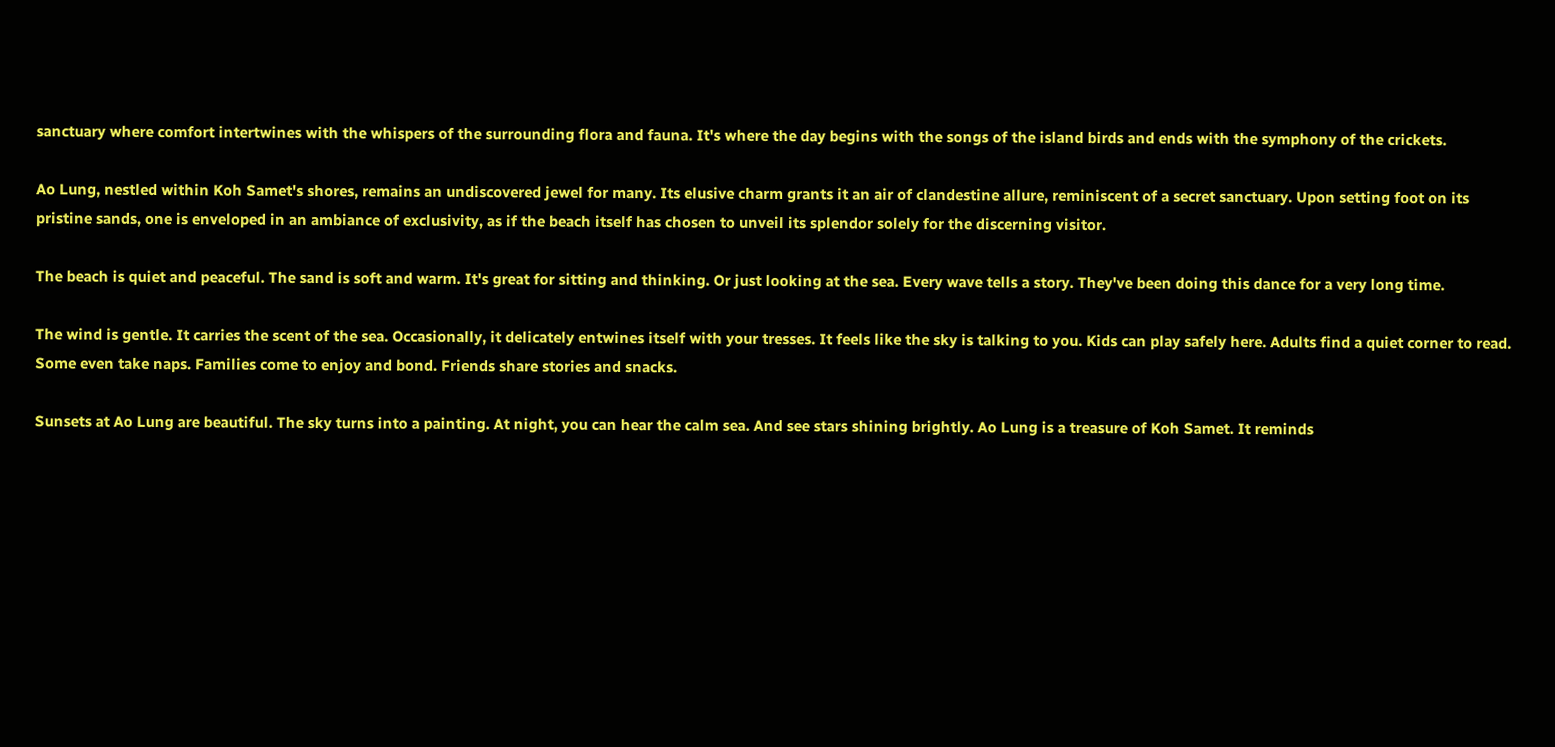sanctuary where comfort intertwines with the whispers of the surrounding flora and fauna. It's where the day begins with the songs of the island birds and ends with the symphony of the crickets.

Ao Lung, nestled within Koh Samet's shores, remains an undiscovered jewel for many. Its elusive charm grants it an air of clandestine allure, reminiscent of a secret sanctuary. Upon setting foot on its pristine sands, one is enveloped in an ambiance of exclusivity, as if the beach itself has chosen to unveil its splendor solely for the discerning visitor.

The beach is quiet and peaceful. The sand is soft and warm. It's great for sitting and thinking. Or just looking at the sea. Every wave tells a story. They've been doing this dance for a very long time.

The wind is gentle. It carries the scent of the sea. Occasionally, it delicately entwines itself with your tresses. It feels like the sky is talking to you. Kids can play safely here. Adults find a quiet corner to read. Some even take naps. Families come to enjoy and bond. Friends share stories and snacks.

Sunsets at Ao Lung are beautiful. The sky turns into a painting. At night, you can hear the calm sea. And see stars shining brightly. Ao Lung is a treasure of Koh Samet. It reminds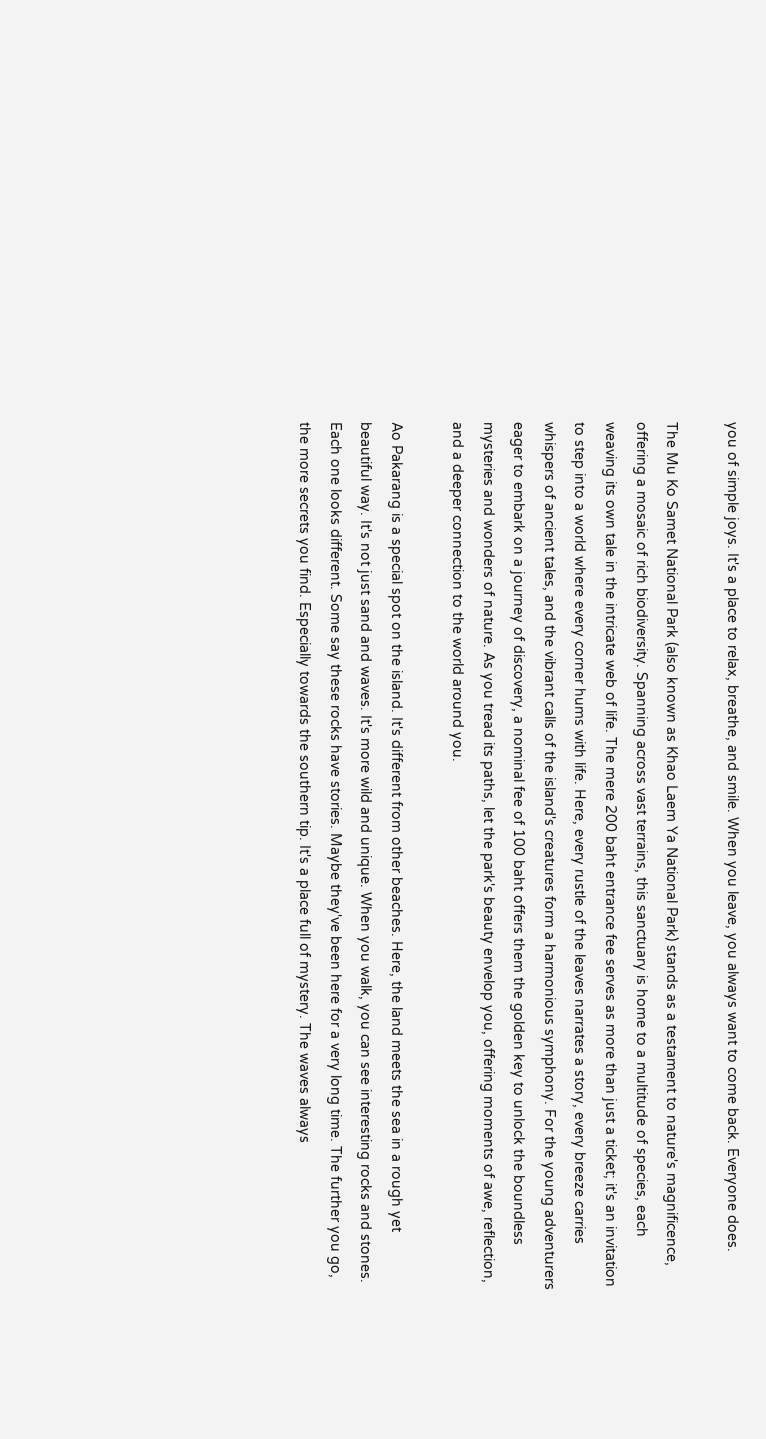you of simple joys. It's a place to relax, breathe, and smile. When you leave, you always want to come back. Everyone does.

The Mu Ko Samet National Park (also known as Khao Laem Ya National Park) stands as a testament to nature's magnificence, offering a mosaic of rich biodiversity. Spanning across vast terrains, this sanctuary is home to a multitude of species, each weaving its own tale in the intricate web of life. The mere 200 baht entrance fee serves as more than just a ticket; it's an invitation to step into a world where every corner hums with life. Here, every rustle of the leaves narrates a story, every breeze carries whispers of ancient tales, and the vibrant calls of the island's creatures form a harmonious symphony. For the young adventurers eager to embark on a journey of discovery, a nominal fee of 100 baht offers them the golden key to unlock the boundless mysteries and wonders of nature. As you tread its paths, let the park's beauty envelop you, offering moments of awe, reflection, and a deeper connection to the world around you.

Ao Pakarang is a special spot on the island. It's different from other beaches. Here, the land meets the sea in a rough yet beautiful way. It's not just sand and waves. It's more wild and unique. When you walk, you can see interesting rocks and stones. Each one looks different. Some say these rocks have stories. Maybe they've been here for a very long time. The further you go, the more secrets you find. Especially towards the southern tip. It's a place full of mystery. The waves always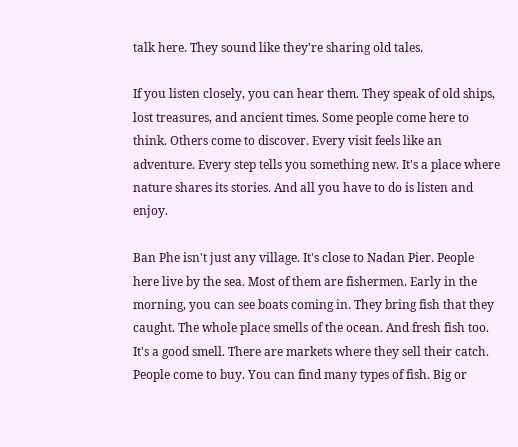talk here. They sound like they're sharing old tales.

If you listen closely, you can hear them. They speak of old ships, lost treasures, and ancient times. Some people come here to think. Others come to discover. Every visit feels like an adventure. Every step tells you something new. It's a place where nature shares its stories. And all you have to do is listen and enjoy.

Ban Phe isn't just any village. It's close to Nadan Pier. People here live by the sea. Most of them are fishermen. Early in the morning, you can see boats coming in. They bring fish that they caught. The whole place smells of the ocean. And fresh fish too. It's a good smell. There are markets where they sell their catch. People come to buy. You can find many types of fish. Big or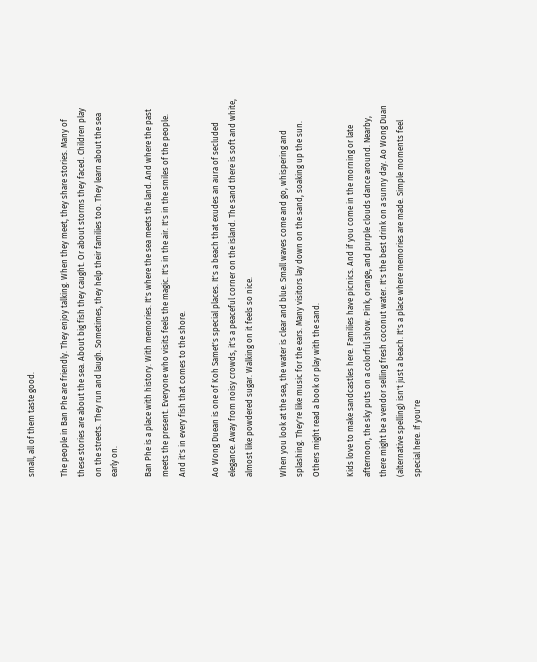small, all of them taste good.

The people in Ban Phe are friendly. They enjoy talking. When they meet, they share stories. Many of these stories are about the sea. About big fish they caught. Or about storms they faced. Children play on the streets. They run and laugh. Sometimes, they help their families too. They learn about the sea early on.

Ban Phe is a place with history. With memories. It's where the sea meets the land. And where the past meets the present. Everyone who visits feels the magic. It's in the air. It's in the smiles of the people. And it's in every fish that comes to the shore.

Ao Wong Duean is one of Koh Samet's special places. It's a beach that exudes an aura of secluded elegance. Away from noisy crowds, it's a peaceful corner on the island. The sand there is soft and white, almost like powdered sugar. Walking on it feels so nice.

When you look at the sea, the water is clear and blue. Small waves come and go, whispering and splashing. They're like music for the ears. Many visitors lay down on the sand, soaking up the sun. Others might read a book or play with the sand.

Kids love to make sandcastles here. Families have picnics. And if you come in the morning or late afternoon, the sky puts on a colorful show. Pink, orange, and purple clouds dance around. Nearby, there might be a vendor selling fresh coconut water. It's the best drink on a sunny day. Ao Wong Duan (alternative spelling) isn't just a beach. It's a place where memories are made. Simple moments feel special here. If you're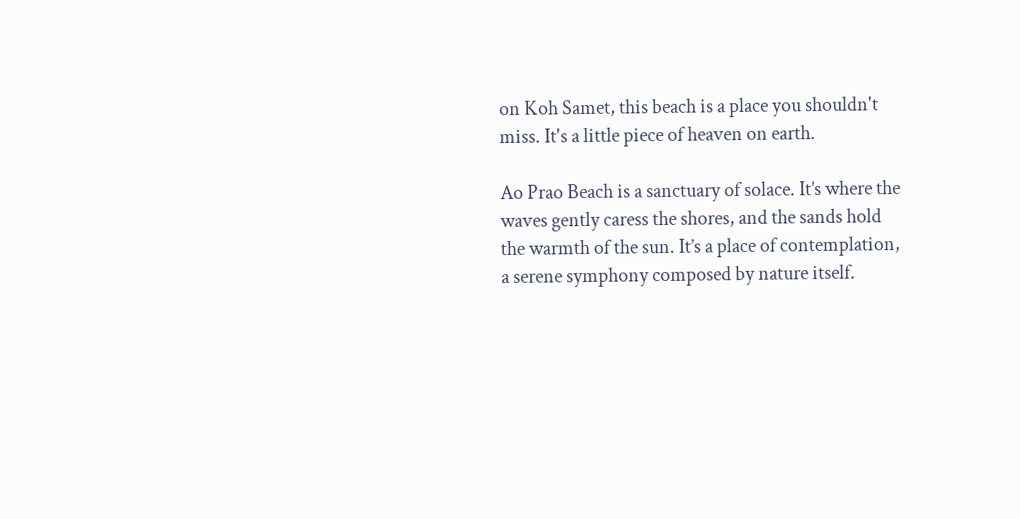on Koh Samet, this beach is a place you shouldn't miss. It's a little piece of heaven on earth.

Ao Prao Beach is a sanctuary of solace. It’s where the waves gently caress the shores, and the sands hold the warmth of the sun. It’s a place of contemplation, a serene symphony composed by nature itself.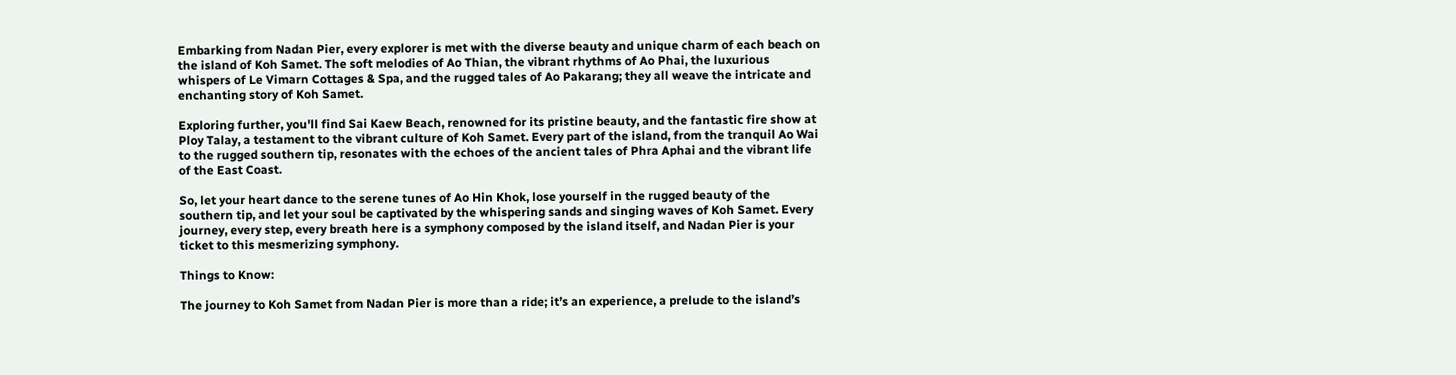Embarking from Nadan Pier, every explorer is met with the diverse beauty and unique charm of each beach on the island of Koh Samet. The soft melodies of Ao Thian, the vibrant rhythms of Ao Phai, the luxurious whispers of Le Vimarn Cottages & Spa, and the rugged tales of Ao Pakarang; they all weave the intricate and enchanting story of Koh Samet.

Exploring further, you'll find Sai Kaew Beach, renowned for its pristine beauty, and the fantastic fire show at Ploy Talay, a testament to the vibrant culture of Koh Samet. Every part of the island, from the tranquil Ao Wai to the rugged southern tip, resonates with the echoes of the ancient tales of Phra Aphai and the vibrant life of the East Coast.

So, let your heart dance to the serene tunes of Ao Hin Khok, lose yourself in the rugged beauty of the southern tip, and let your soul be captivated by the whispering sands and singing waves of Koh Samet. Every journey, every step, every breath here is a symphony composed by the island itself, and Nadan Pier is your ticket to this mesmerizing symphony.

Things to Know:

The journey to Koh Samet from Nadan Pier is more than a ride; it’s an experience, a prelude to the island’s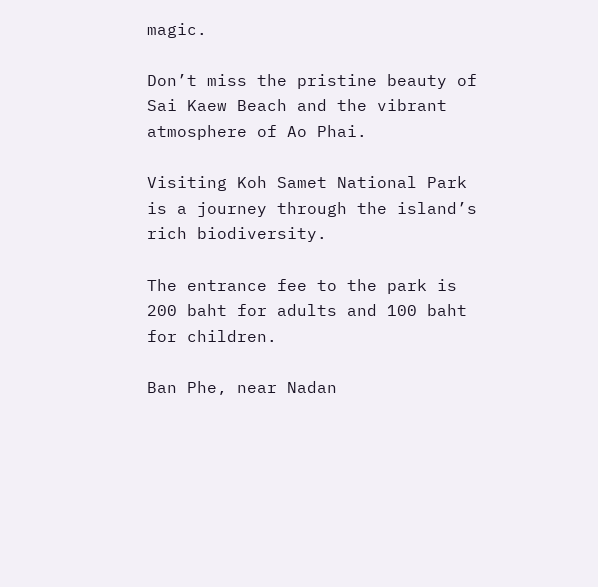magic.

Don’t miss the pristine beauty of Sai Kaew Beach and the vibrant atmosphere of Ao Phai.

Visiting Koh Samet National Park is a journey through the island’s rich biodiversity.

The entrance fee to the park is 200 baht for adults and 100 baht for children.

Ban Phe, near Nadan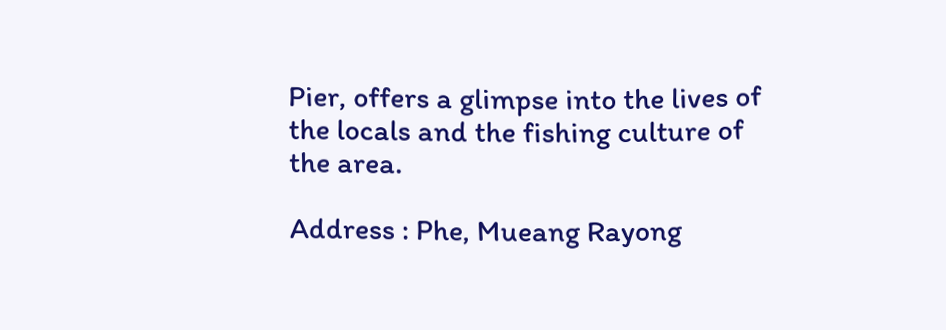Pier, offers a glimpse into the lives of the locals and the fishing culture of the area.

Address : Phe, Mueang Rayong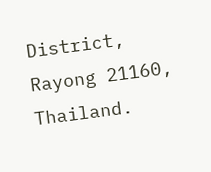District, Rayong 21160, Thailand.